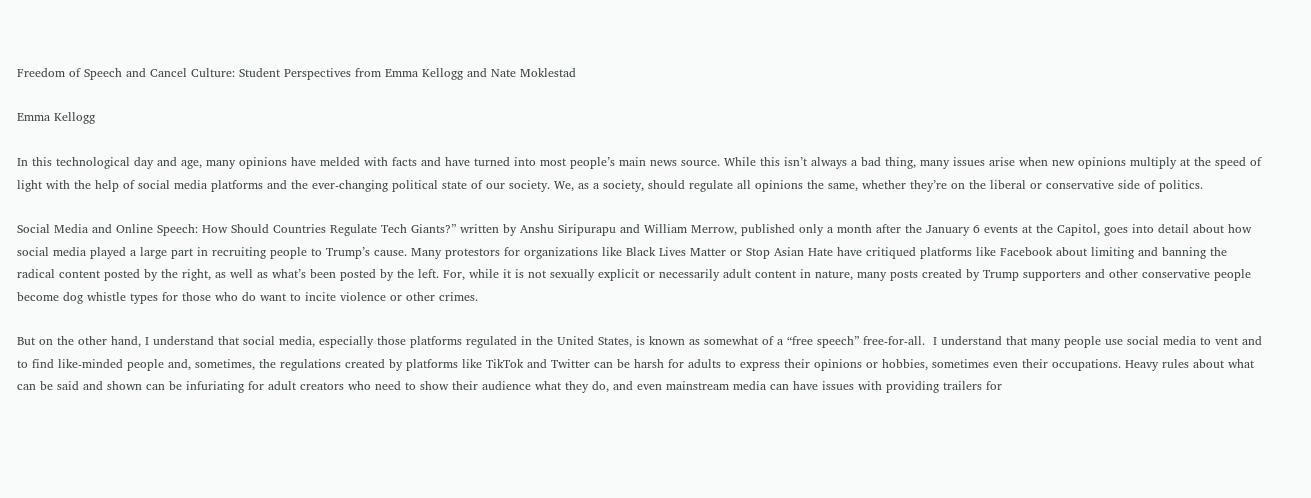Freedom of Speech and Cancel Culture: Student Perspectives from Emma Kellogg and Nate Moklestad

Emma Kellogg

In this technological day and age, many opinions have melded with facts and have turned into most people’s main news source. While this isn’t always a bad thing, many issues arise when new opinions multiply at the speed of light with the help of social media platforms and the ever-changing political state of our society. We, as a society, should regulate all opinions the same, whether they’re on the liberal or conservative side of politics.

Social Media and Online Speech: How Should Countries Regulate Tech Giants?” written by Anshu Siripurapu and William Merrow, published only a month after the January 6 events at the Capitol, goes into detail about how social media played a large part in recruiting people to Trump’s cause. Many protestors for organizations like Black Lives Matter or Stop Asian Hate have critiqued platforms like Facebook about limiting and banning the radical content posted by the right, as well as what’s been posted by the left. For, while it is not sexually explicit or necessarily adult content in nature, many posts created by Trump supporters and other conservative people become dog whistle types for those who do want to incite violence or other crimes.

But on the other hand, I understand that social media, especially those platforms regulated in the United States, is known as somewhat of a “free speech” free-for-all.  I understand that many people use social media to vent and to find like-minded people and, sometimes, the regulations created by platforms like TikTok and Twitter can be harsh for adults to express their opinions or hobbies, sometimes even their occupations. Heavy rules about what can be said and shown can be infuriating for adult creators who need to show their audience what they do, and even mainstream media can have issues with providing trailers for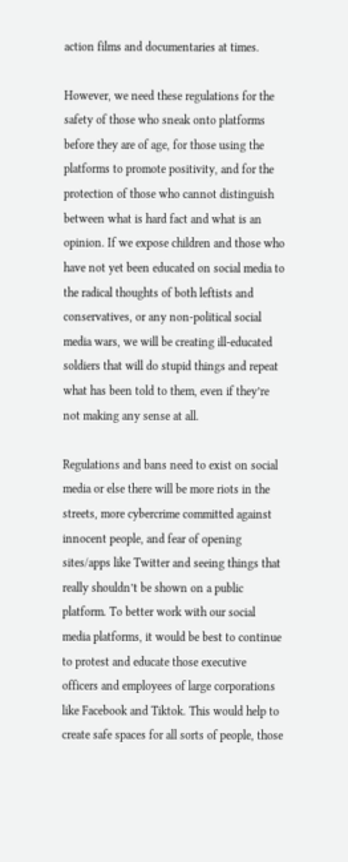action films and documentaries at times.

However, we need these regulations for the safety of those who sneak onto platforms before they are of age, for those using the platforms to promote positivity, and for the protection of those who cannot distinguish between what is hard fact and what is an opinion. If we expose children and those who have not yet been educated on social media to the radical thoughts of both leftists and conservatives, or any non-political social media wars, we will be creating ill-educated soldiers that will do stupid things and repeat what has been told to them, even if they’re not making any sense at all.

Regulations and bans need to exist on social media or else there will be more riots in the streets, more cybercrime committed against innocent people, and fear of opening sites/apps like Twitter and seeing things that really shouldn’t be shown on a public platform. To better work with our social media platforms, it would be best to continue to protest and educate those executive officers and employees of large corporations like Facebook and Tiktok. This would help to create safe spaces for all sorts of people, those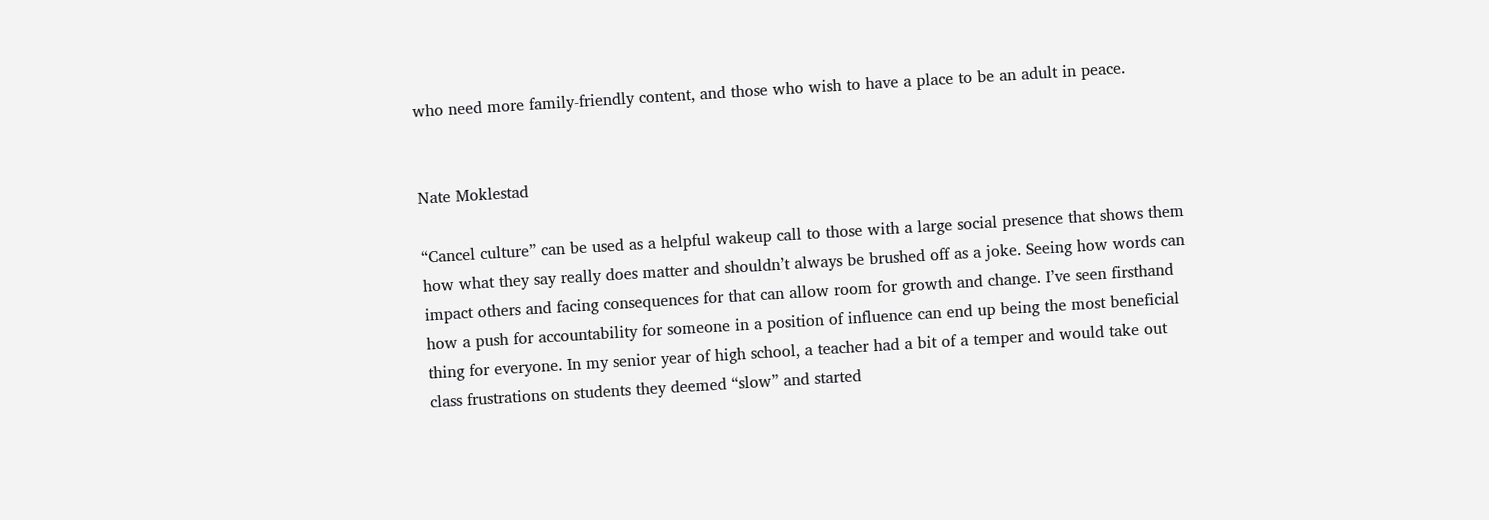who need more family-friendly content, and those who wish to have a place to be an adult in peace.


Nate Moklestad

“Cancel culture” can be used as a helpful wakeup call to those with a large social presence that shows them how what they say really does matter and shouldn’t always be brushed off as a joke. Seeing how words can impact others and facing consequences for that can allow room for growth and change. I’ve seen firsthand how a push for accountability for someone in a position of influence can end up being the most beneficial thing for everyone. In my senior year of high school, a teacher had a bit of a temper and would take out class frustrations on students they deemed “slow” and started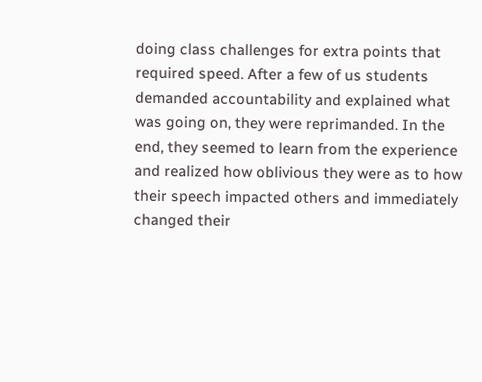doing class challenges for extra points that required speed. After a few of us students demanded accountability and explained what was going on, they were reprimanded. In the end, they seemed to learn from the experience and realized how oblivious they were as to how their speech impacted others and immediately changed their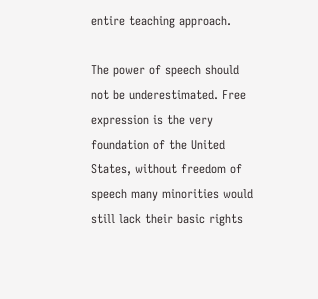entire teaching approach.

The power of speech should not be underestimated. Free expression is the very foundation of the United States, without freedom of speech many minorities would still lack their basic rights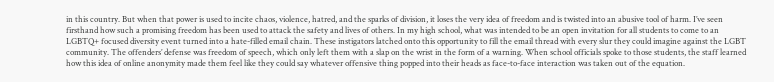in this country. But when that power is used to incite chaos, violence, hatred, and the sparks of division, it loses the very idea of freedom and is twisted into an abusive tool of harm. I’ve seen firsthand how such a promising freedom has been used to attack the safety and lives of others. In my high school, what was intended to be an open invitation for all students to come to an LGBTQ+ focused diversity event turned into a hate-filled email chain. These instigators latched onto this opportunity to fill the email thread with every slur they could imagine against the LGBT community. The offenders’ defense was freedom of speech, which only left them with a slap on the wrist in the form of a warning. When school officials spoke to those students, the staff learned how this idea of online anonymity made them feel like they could say whatever offensive thing popped into their heads as face-to-face interaction was taken out of the equation.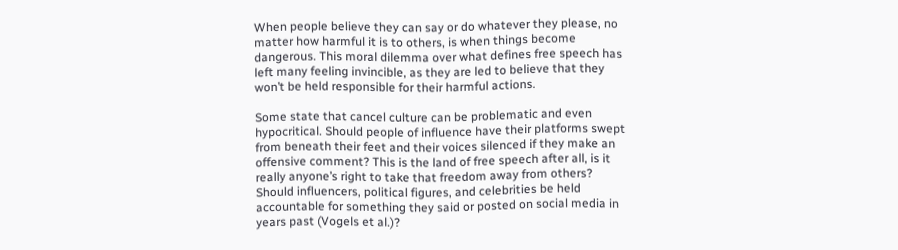When people believe they can say or do whatever they please, no matter how harmful it is to others, is when things become dangerous. This moral dilemma over what defines free speech has left many feeling invincible, as they are led to believe that they won’t be held responsible for their harmful actions.

Some state that cancel culture can be problematic and even hypocritical. Should people of influence have their platforms swept from beneath their feet and their voices silenced if they make an offensive comment? This is the land of free speech after all, is it really anyone’s right to take that freedom away from others? Should influencers, political figures, and celebrities be held accountable for something they said or posted on social media in years past (Vogels et al.)?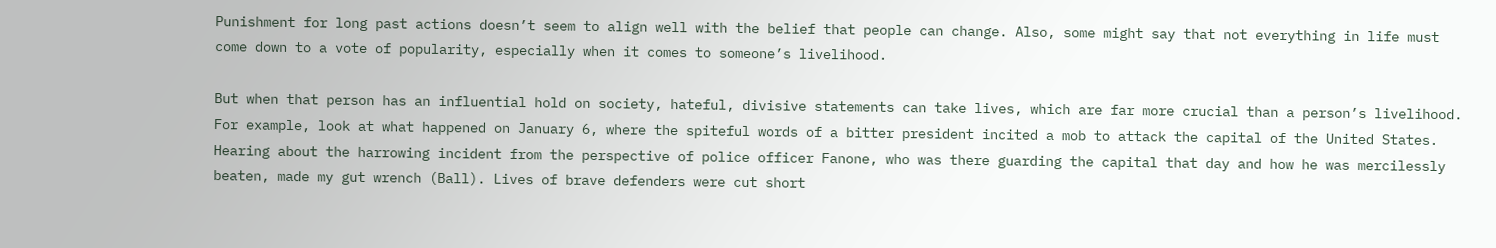Punishment for long past actions doesn’t seem to align well with the belief that people can change. Also, some might say that not everything in life must come down to a vote of popularity, especially when it comes to someone’s livelihood.

But when that person has an influential hold on society, hateful, divisive statements can take lives, which are far more crucial than a person’s livelihood. For example, look at what happened on January 6, where the spiteful words of a bitter president incited a mob to attack the capital of the United States. Hearing about the harrowing incident from the perspective of police officer Fanone, who was there guarding the capital that day and how he was mercilessly beaten, made my gut wrench (Ball). Lives of brave defenders were cut short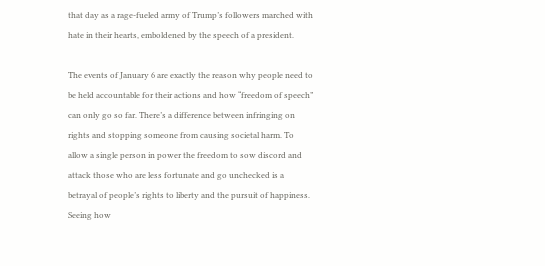that day as a rage-fueled army of Trump’s followers marched with hate in their hearts, emboldened by the speech of a president.

The events of January 6 are exactly the reason why people need to be held accountable for their actions and how “freedom of speech” can only go so far. There’s a difference between infringing on rights and stopping someone from causing societal harm. To allow a single person in power the freedom to sow discord and attack those who are less fortunate and go unchecked is a betrayal of people’s rights to liberty and the pursuit of happiness. Seeing how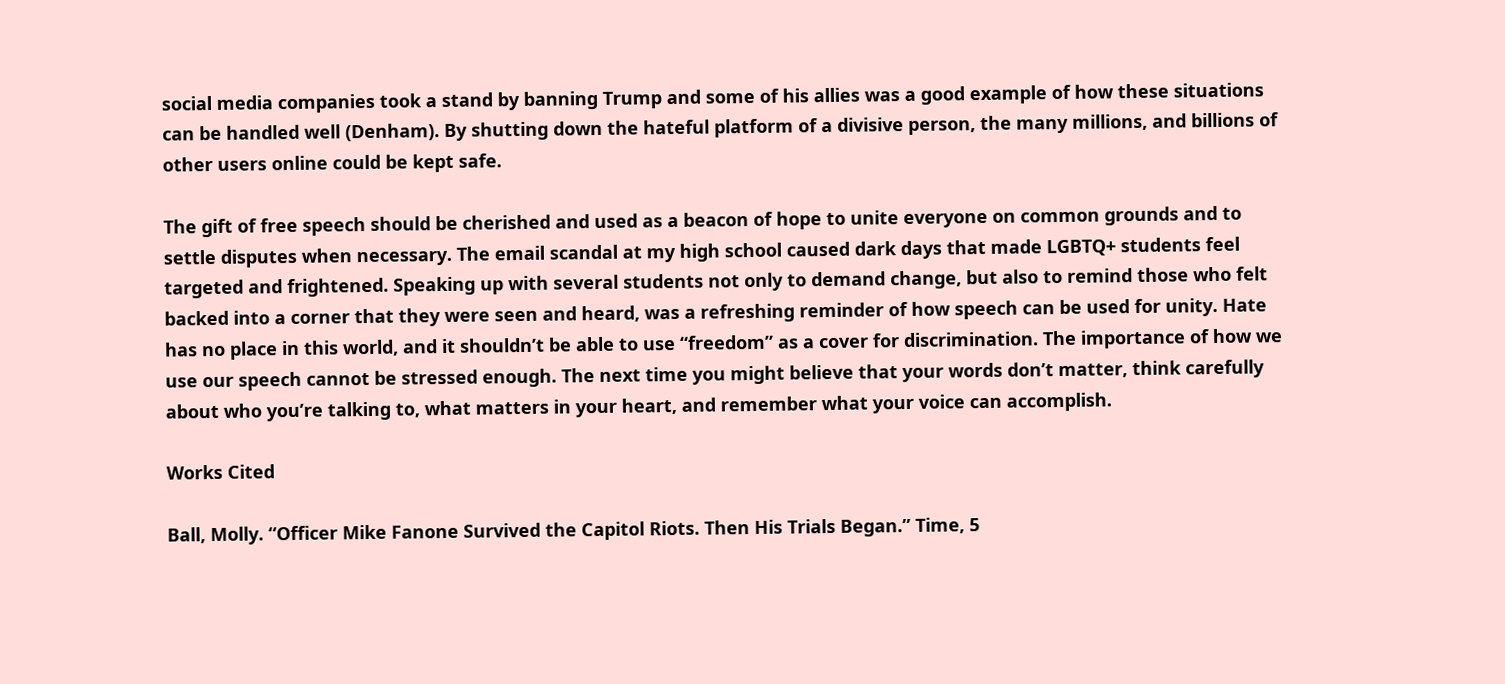social media companies took a stand by banning Trump and some of his allies was a good example of how these situations can be handled well (Denham). By shutting down the hateful platform of a divisive person, the many millions, and billions of other users online could be kept safe.

The gift of free speech should be cherished and used as a beacon of hope to unite everyone on common grounds and to settle disputes when necessary. The email scandal at my high school caused dark days that made LGBTQ+ students feel targeted and frightened. Speaking up with several students not only to demand change, but also to remind those who felt backed into a corner that they were seen and heard, was a refreshing reminder of how speech can be used for unity. Hate has no place in this world, and it shouldn’t be able to use “freedom” as a cover for discrimination. The importance of how we use our speech cannot be stressed enough. The next time you might believe that your words don’t matter, think carefully about who you’re talking to, what matters in your heart, and remember what your voice can accomplish.

Works Cited

Ball, Molly. “Officer Mike Fanone Survived the Capitol Riots. Then His Trials Began.” Time, 5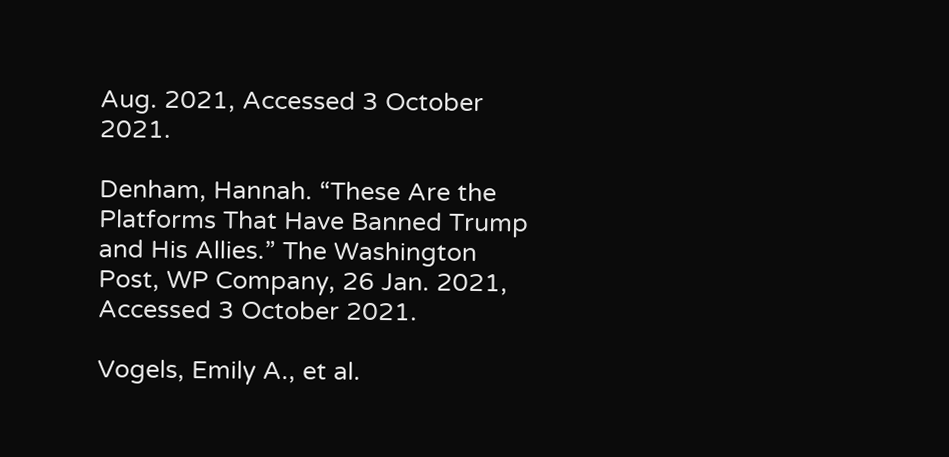Aug. 2021, Accessed 3 October 2021.

Denham, Hannah. “These Are the Platforms That Have Banned Trump and His Allies.” The Washington Post, WP Company, 26 Jan. 2021, Accessed 3 October 2021.

Vogels, Emily A., et al.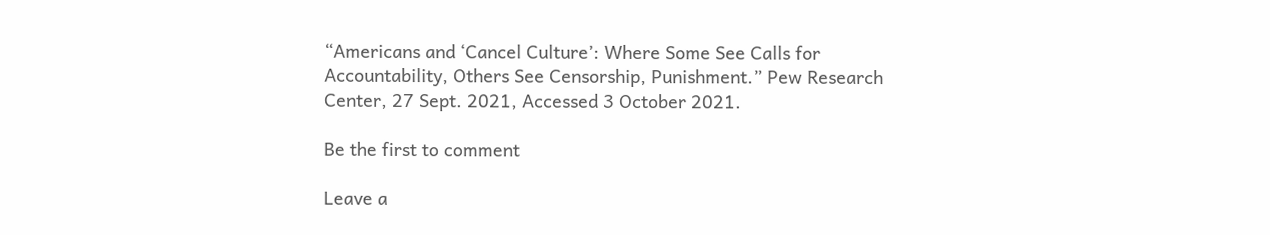“Americans and ‘Cancel Culture’: Where Some See Calls for Accountability, Others See Censorship, Punishment.” Pew Research Center, 27 Sept. 2021, Accessed 3 October 2021.

Be the first to comment

Leave a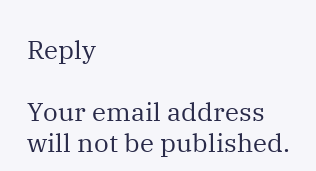Reply

Your email address will not be published.